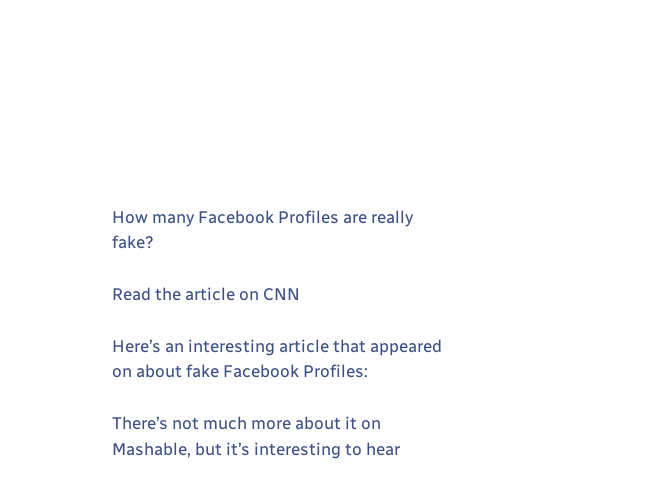How many Facebook Profiles are really fake?

Read the article on CNN

Here’s an interesting article that appeared on about fake Facebook Profiles:

There’s not much more about it on Mashable, but it’s interesting to hear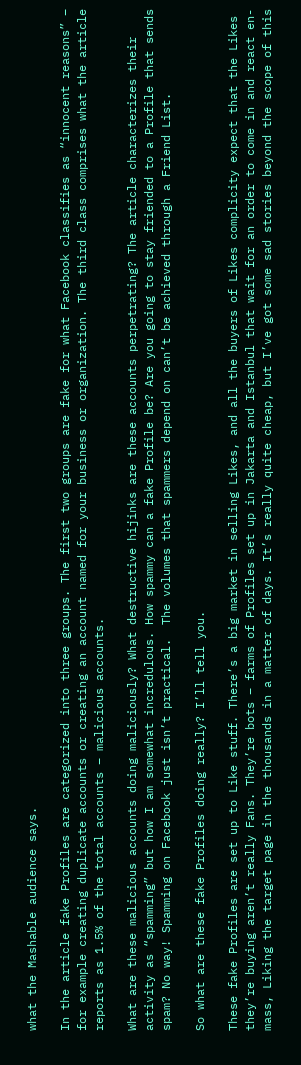what the Mashable audience says.

In the article fake Profiles are categorized into three groups. The first two groups are fake for what Facebook classifies as “innocent reasons” – for example creating duplicate accounts or creating an account named for your business or organization. The third class comprises what the article reports as 1.5% of the total accounts – malicious accounts.

What are these malicious accounts doing maliciously? What destructive hijinks are these accounts perpetrating? The article characterizes their activity as “spamming” but how I am somewhat incredulous. How spammy can a fake Profile be? Are you going to stay friended to a Profile that sends spam? No way! Spamming on Facebook just isn’t practical.  The volumes that spammers depend on can’t be achieved through a Friend List.

So what are these fake Profiles doing really? I’ll tell you.

These fake Profiles are set up to Like stuff. There’s a big market in selling Likes, and all the buyers of Likes complicity expect that the Likes they’re buying aren’t really Fans. They’re bots – farms of Profiles set up in Jakarta and Istanbul that wait for an order to come in and react en-mass, Liking the target page in the thousands in a matter of days. It’s really quite cheap, but I’ve got some sad stories beyond the scope of this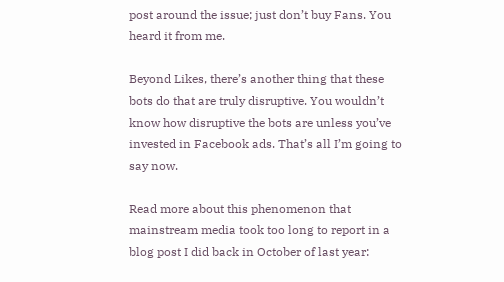post around the issue; just don’t buy Fans. You heard it from me.

Beyond Likes, there’s another thing that these bots do that are truly disruptive. You wouldn’t know how disruptive the bots are unless you’ve invested in Facebook ads. That’s all I’m going to say now.

Read more about this phenomenon that mainstream media took too long to report in a blog post I did back in October of last year: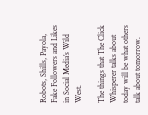Robots, Shills, Payola, Fake Followers and Likes in Social Media’s Wild West.

The things that The Click Whisperer talks about today will be what others talk about tomorrow.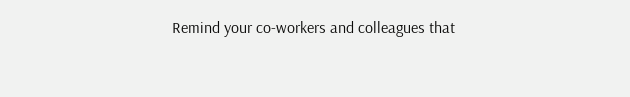Remind your co-workers and colleagues that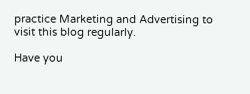practice Marketing and Advertising to visit this blog regularly.

Have you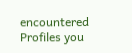encountered Profiles you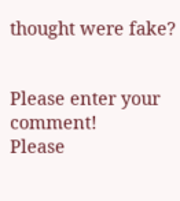thought were fake?


Please enter your comment!
Please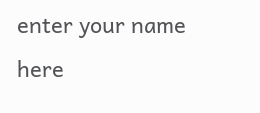enter your name here